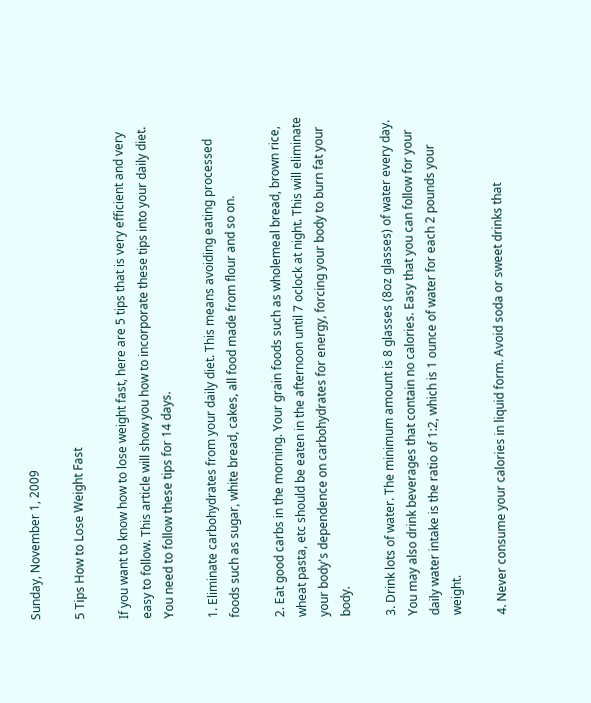Sunday, November 1, 2009

5 Tips How to Lose Weight Fast

If you want to know how to lose weight fast, here are 5 tips that is very efficient and very easy to follow. This article will show you how to incorporate these tips into your daily diet. You need to follow these tips for 14 days.

1. Eliminate carbohydrates from your daily diet. This means avoiding eating processed foods such as sugar, white bread, cakes, all food made from flour and so on.

2. Eat good carbs in the morning. Your grain foods such as wholemeal bread, brown rice, wheat pasta, etc should be eaten in the afternoon until 7 oclock at night. This will eliminate your body's dependence on carbohydrates for energy, forcing your body to burn fat your body.

3. Drink lots of water. The minimum amount is 8 glasses (8oz glasses) of water every day. You may also drink beverages that contain no calories. Easy that you can follow for your daily water intake is the ratio of 1:2, which is 1 ounce of water for each 2 pounds your weight.

4. Never consume your calories in liquid form. Avoid soda or sweet drinks that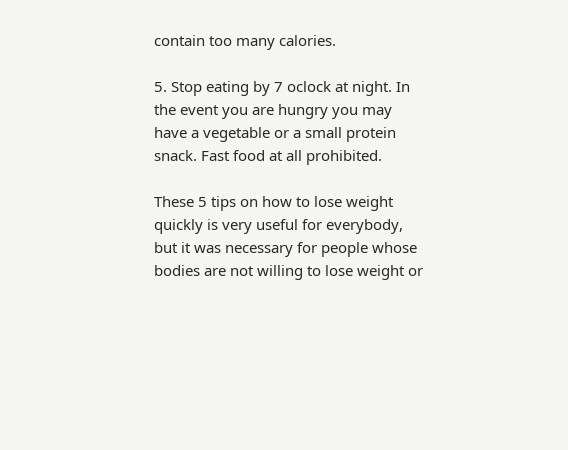contain too many calories.

5. Stop eating by 7 oclock at night. In the event you are hungry you may have a vegetable or a small protein snack. Fast food at all prohibited.

These 5 tips on how to lose weight quickly is very useful for everybody, but it was necessary for people whose bodies are not willing to lose weight or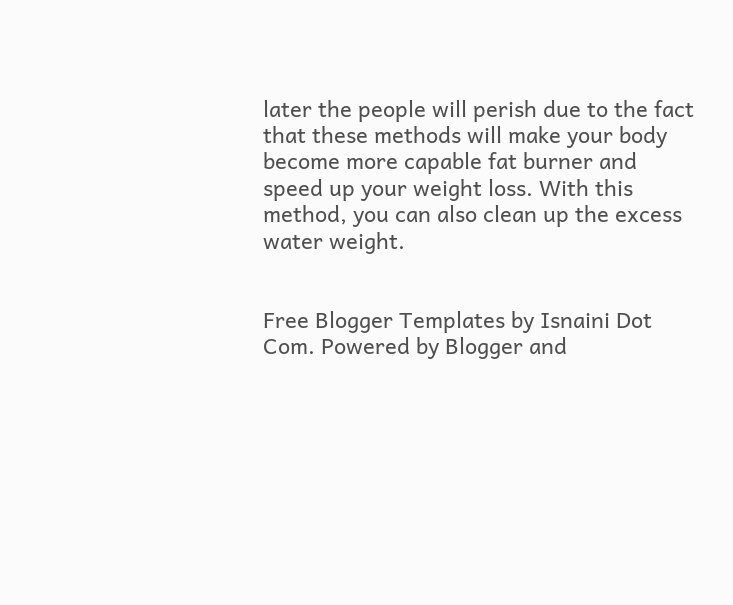later the people will perish due to the fact that these methods will make your body become more capable fat burner and speed up your weight loss. With this method, you can also clean up the excess water weight.


Free Blogger Templates by Isnaini Dot Com. Powered by Blogger and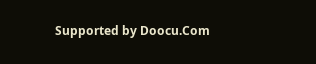Supported by Doocu.Com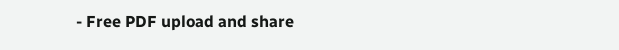- Free PDF upload and share